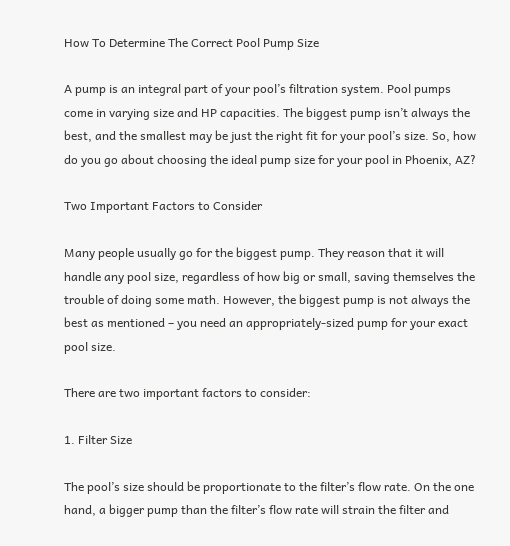How To Determine The Correct Pool Pump Size

A pump is an integral part of your pool’s filtration system. Pool pumps come in varying size and HP capacities. The biggest pump isn’t always the best, and the smallest may be just the right fit for your pool’s size. So, how do you go about choosing the ideal pump size for your pool in Phoenix, AZ?

Two Important Factors to Consider

Many people usually go for the biggest pump. They reason that it will handle any pool size, regardless of how big or small, saving themselves the trouble of doing some math. However, the biggest pump is not always the best as mentioned – you need an appropriately-sized pump for your exact pool size.

There are two important factors to consider:

1. Filter Size

The pool’s size should be proportionate to the filter’s flow rate. On the one hand, a bigger pump than the filter’s flow rate will strain the filter and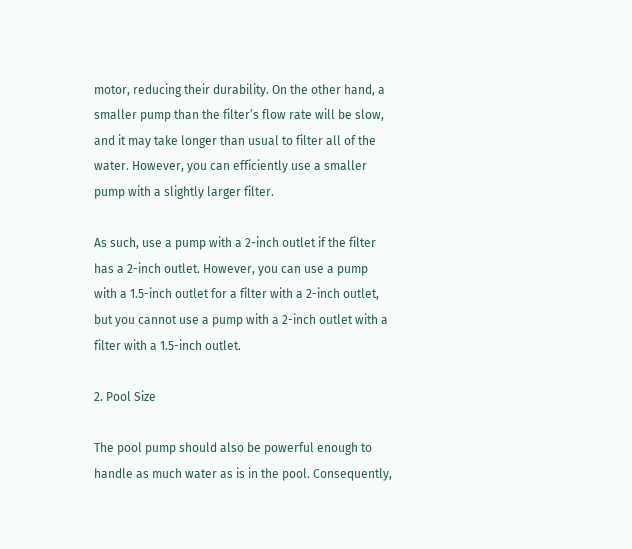motor, reducing their durability. On the other hand, a smaller pump than the filter’s flow rate will be slow, and it may take longer than usual to filter all of the water. However, you can efficiently use a smaller pump with a slightly larger filter.

As such, use a pump with a 2-inch outlet if the filter has a 2-inch outlet. However, you can use a pump with a 1.5-inch outlet for a filter with a 2-inch outlet, but you cannot use a pump with a 2-inch outlet with a filter with a 1.5-inch outlet.

2. Pool Size

The pool pump should also be powerful enough to handle as much water as is in the pool. Consequently,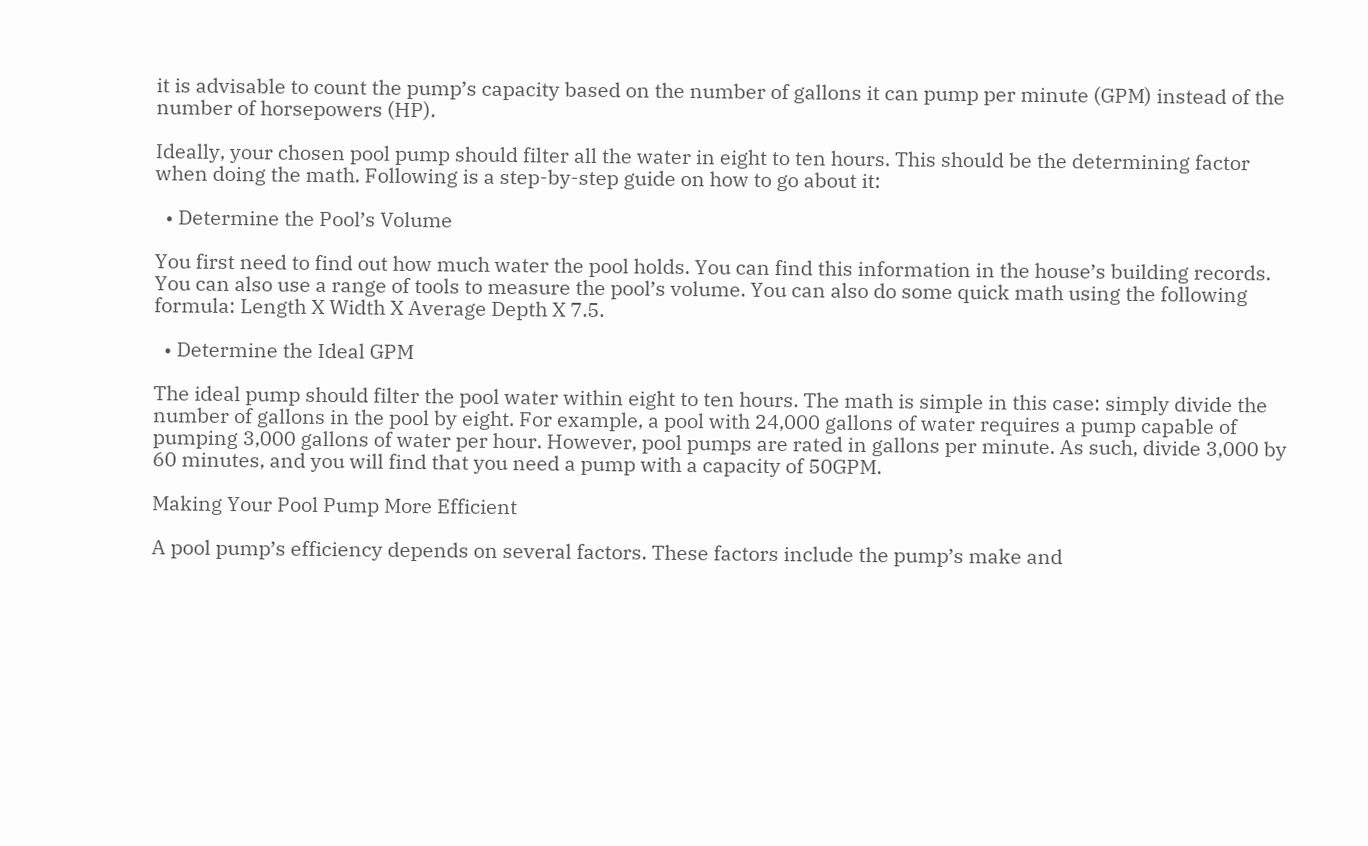it is advisable to count the pump’s capacity based on the number of gallons it can pump per minute (GPM) instead of the number of horsepowers (HP).

Ideally, your chosen pool pump should filter all the water in eight to ten hours. This should be the determining factor when doing the math. Following is a step-by-step guide on how to go about it:

  • Determine the Pool’s Volume

You first need to find out how much water the pool holds. You can find this information in the house’s building records. You can also use a range of tools to measure the pool’s volume. You can also do some quick math using the following formula: Length X Width X Average Depth X 7.5.

  • Determine the Ideal GPM

The ideal pump should filter the pool water within eight to ten hours. The math is simple in this case: simply divide the number of gallons in the pool by eight. For example, a pool with 24,000 gallons of water requires a pump capable of pumping 3,000 gallons of water per hour. However, pool pumps are rated in gallons per minute. As such, divide 3,000 by 60 minutes, and you will find that you need a pump with a capacity of 50GPM.

Making Your Pool Pump More Efficient

A pool pump’s efficiency depends on several factors. These factors include the pump’s make and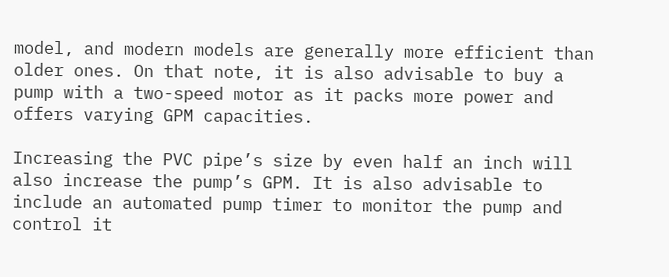model, and modern models are generally more efficient than older ones. On that note, it is also advisable to buy a pump with a two-speed motor as it packs more power and offers varying GPM capacities.

Increasing the PVC pipe’s size by even half an inch will also increase the pump’s GPM. It is also advisable to include an automated pump timer to monitor the pump and control it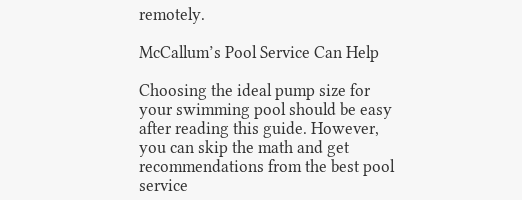remotely.

McCallum’s Pool Service Can Help

Choosing the ideal pump size for your swimming pool should be easy after reading this guide. However, you can skip the math and get recommendations from the best pool service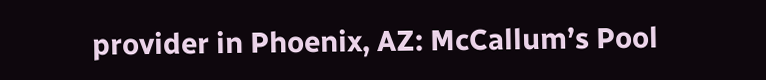provider in Phoenix, AZ: McCallum’s Pool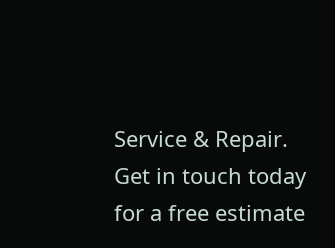Service & Repair. Get in touch today for a free estimate